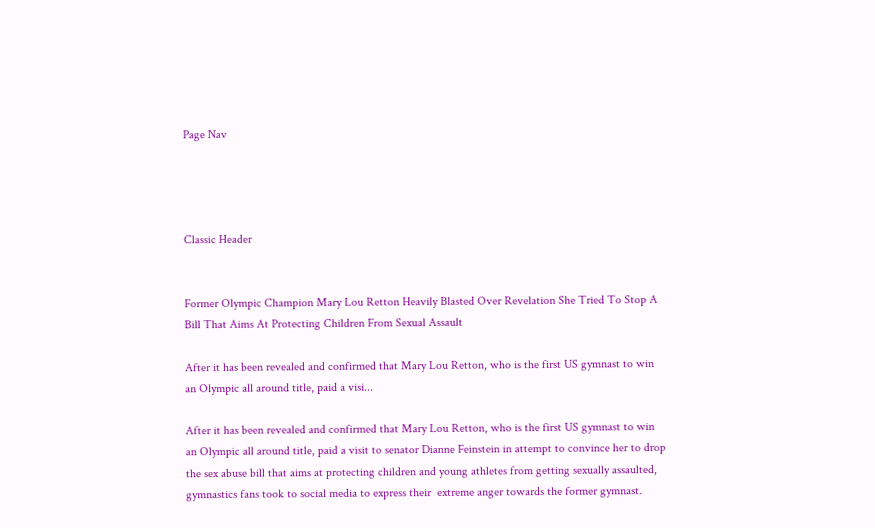Page Nav




Classic Header


Former Olympic Champion Mary Lou Retton Heavily Blasted Over Revelation She Tried To Stop A Bill That Aims At Protecting Children From Sexual Assault

After it has been revealed and confirmed that Mary Lou Retton, who is the first US gymnast to win an Olympic all around title, paid a visi...

After it has been revealed and confirmed that Mary Lou Retton, who is the first US gymnast to win an Olympic all around title, paid a visit to senator Dianne Feinstein in attempt to convince her to drop the sex abuse bill that aims at protecting children and young athletes from getting sexually assaulted, gymnastics fans took to social media to express their  extreme anger towards the former gymnast.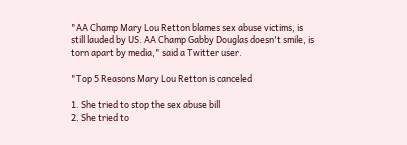"AA Champ Mary Lou Retton blames sex abuse victims, is still lauded by US. AA Champ Gabby Douglas doesn't smile, is torn apart by media," said a Twitter user.

"Top 5 Reasons Mary Lou Retton is canceled

1. She tried to stop the sex abuse bill
2. She tried to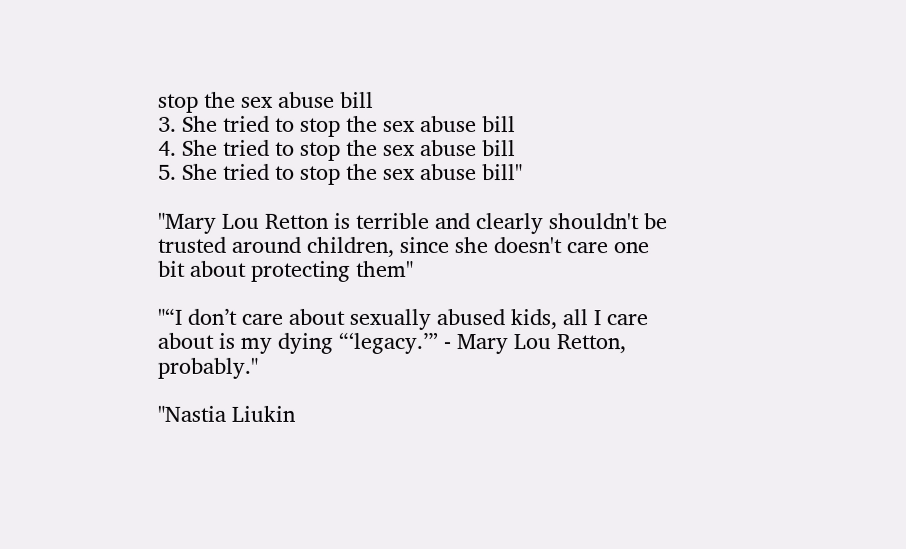stop the sex abuse bill
3. She tried to stop the sex abuse bill
4. She tried to stop the sex abuse bill
5. She tried to stop the sex abuse bill"

"Mary Lou Retton is terrible and clearly shouldn't be trusted around children, since she doesn't care one bit about protecting them"

"“I don’t care about sexually abused kids, all I care about is my dying “‘legacy.’” - Mary Lou Retton, probably."

"Nastia Liukin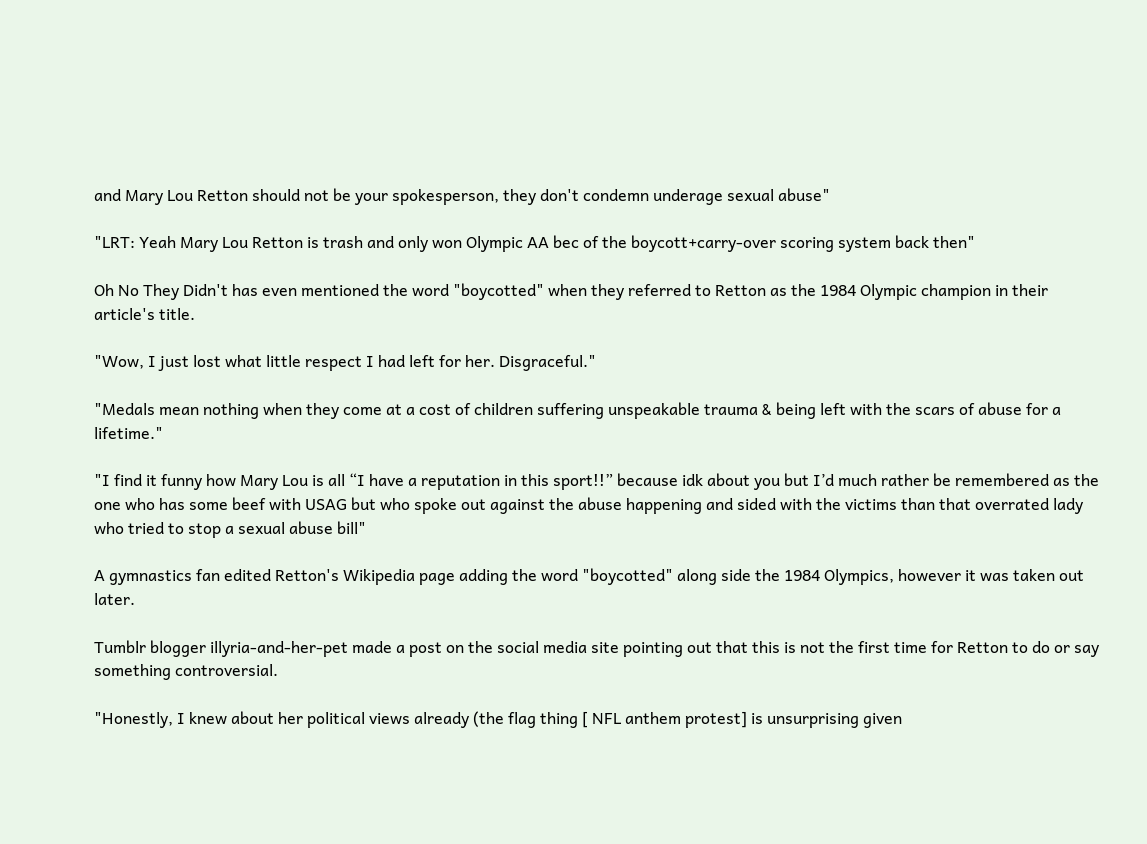and Mary Lou Retton should not be your spokesperson, they don't condemn underage sexual abuse"

"LRT: Yeah Mary Lou Retton is trash and only won Olympic AA bec of the boycott+carry-over scoring system back then"

Oh No They Didn't has even mentioned the word "boycotted" when they referred to Retton as the 1984 Olympic champion in their article's title.

"Wow, I just lost what little respect I had left for her. Disgraceful."

"Medals mean nothing when they come at a cost of children suffering unspeakable trauma & being left with the scars of abuse for a lifetime."

"I find it funny how Mary Lou is all “I have a reputation in this sport!!” because idk about you but I’d much rather be remembered as the one who has some beef with USAG but who spoke out against the abuse happening and sided with the victims than that overrated lady who tried to stop a sexual abuse bill"

A gymnastics fan edited Retton's Wikipedia page adding the word "boycotted" along side the 1984 Olympics, however it was taken out later.

Tumblr blogger illyria-and-her-pet made a post on the social media site pointing out that this is not the first time for Retton to do or say something controversial.

"Honestly, I knew about her political views already (the flag thing [ NFL anthem protest] is unsurprising given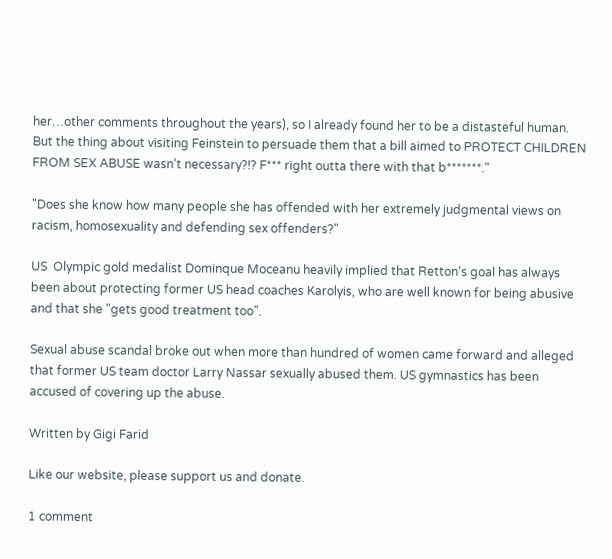her…other comments throughout the years), so I already found her to be a distasteful human. But the thing about visiting Feinstein to persuade them that a bill aimed to PROTECT CHILDREN FROM SEX ABUSE wasn’t necessary?!? F*** right outta there with that b*******."

"Does she know how many people she has offended with her extremely judgmental views on racism, homosexuality and defending sex offenders?"

US  Olympic gold medalist Dominque Moceanu heavily implied that Retton's goal has always been about protecting former US head coaches Karolyis, who are well known for being abusive and that she "gets good treatment too".

Sexual abuse scandal broke out when more than hundred of women came forward and alleged that former US team doctor Larry Nassar sexually abused them. US gymnastics has been accused of covering up the abuse.

Written by Gigi Farid

Like our website, please support us and donate.

1 comment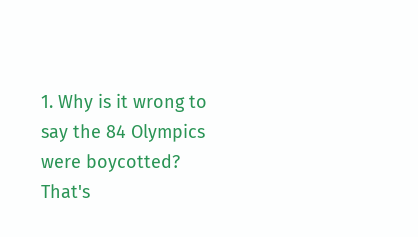1. Why is it wrong to say the 84 Olympics were boycotted? That's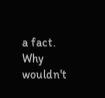a fact. Why wouldn't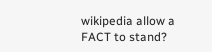wikipedia allow a FACT to stand?